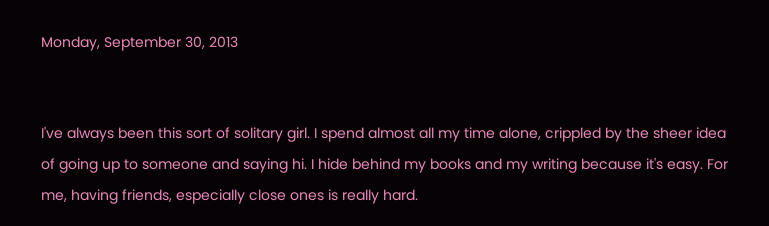Monday, September 30, 2013


I've always been this sort of solitary girl. I spend almost all my time alone, crippled by the sheer idea of going up to someone and saying hi. I hide behind my books and my writing because it's easy. For me, having friends, especially close ones is really hard.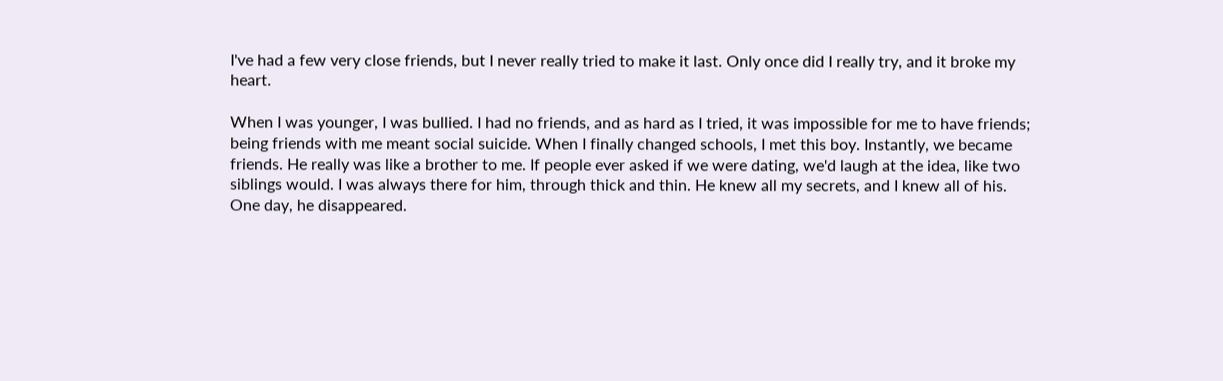I've had a few very close friends, but I never really tried to make it last. Only once did I really try, and it broke my heart.

When I was younger, I was bullied. I had no friends, and as hard as I tried, it was impossible for me to have friends; being friends with me meant social suicide. When I finally changed schools, I met this boy. Instantly, we became friends. He really was like a brother to me. If people ever asked if we were dating, we'd laugh at the idea, like two siblings would. I was always there for him, through thick and thin. He knew all my secrets, and I knew all of his.
One day, he disappeared.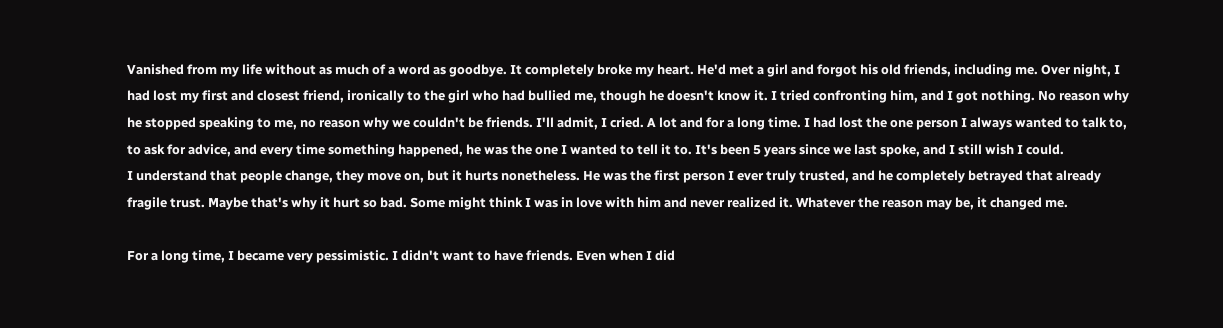Vanished from my life without as much of a word as goodbye. It completely broke my heart. He'd met a girl and forgot his old friends, including me. Over night, I had lost my first and closest friend, ironically to the girl who had bullied me, though he doesn't know it. I tried confronting him, and I got nothing. No reason why he stopped speaking to me, no reason why we couldn't be friends. I'll admit, I cried. A lot and for a long time. I had lost the one person I always wanted to talk to, to ask for advice, and every time something happened, he was the one I wanted to tell it to. It's been 5 years since we last spoke, and I still wish I could.
I understand that people change, they move on, but it hurts nonetheless. He was the first person I ever truly trusted, and he completely betrayed that already fragile trust. Maybe that's why it hurt so bad. Some might think I was in love with him and never realized it. Whatever the reason may be, it changed me.

For a long time, I became very pessimistic. I didn't want to have friends. Even when I did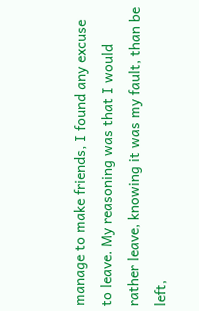manage to make friends, I found any excuse to leave. My reasoning was that I would rather leave, knowing it was my fault, than be left,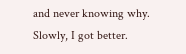and never knowing why.
Slowly, I got better.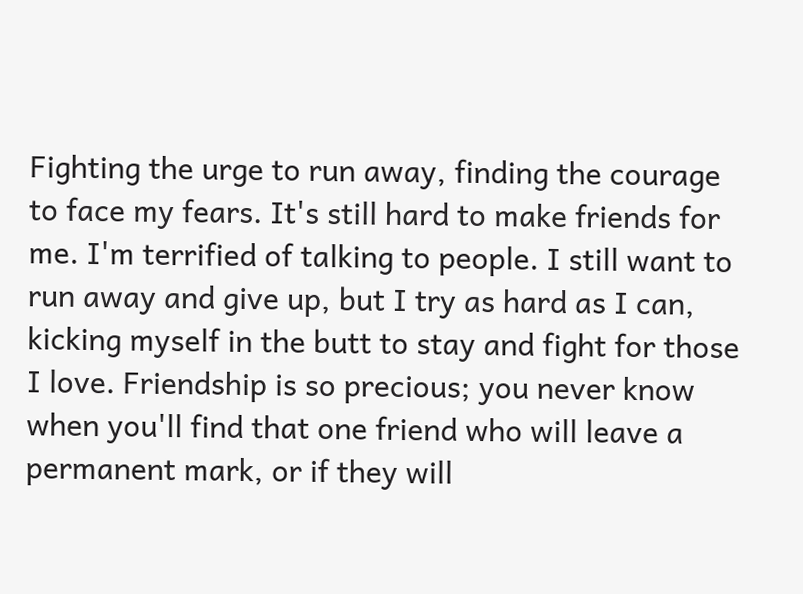Fighting the urge to run away, finding the courage to face my fears. It's still hard to make friends for me. I'm terrified of talking to people. I still want to run away and give up, but I try as hard as I can, kicking myself in the butt to stay and fight for those I love. Friendship is so precious; you never know when you'll find that one friend who will leave a permanent mark, or if they will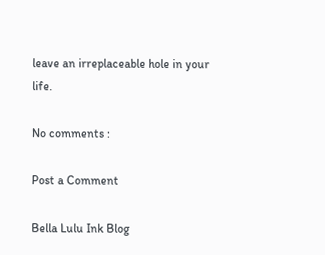leave an irreplaceable hole in your life.

No comments :

Post a Comment

Bella Lulu Ink Blog